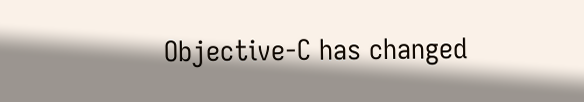Objective-C has changed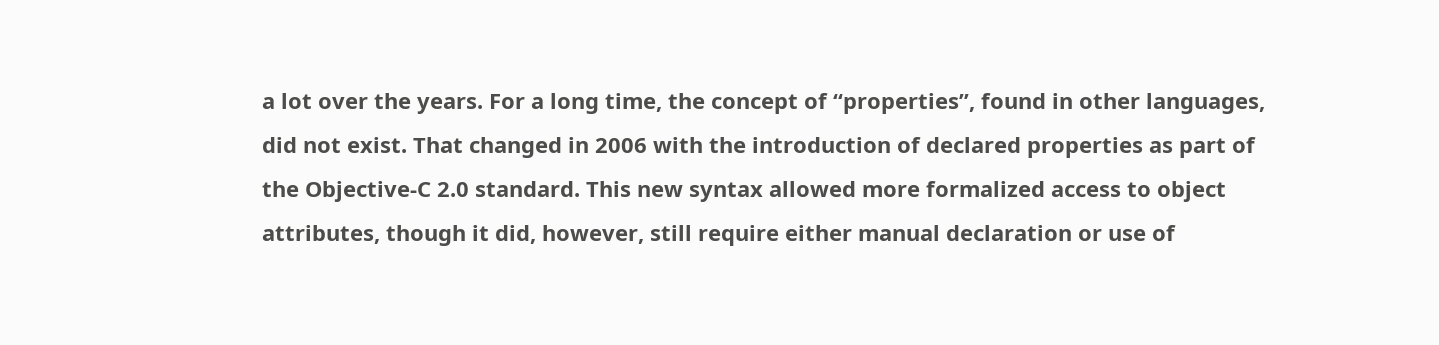a lot over the years. For a long time, the concept of “properties”, found in other languages, did not exist. That changed in 2006 with the introduction of declared properties as part of the Objective-C 2.0 standard. This new syntax allowed more formalized access to object attributes, though it did, however, still require either manual declaration or use of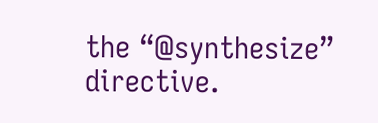the “@synthesize” directive.